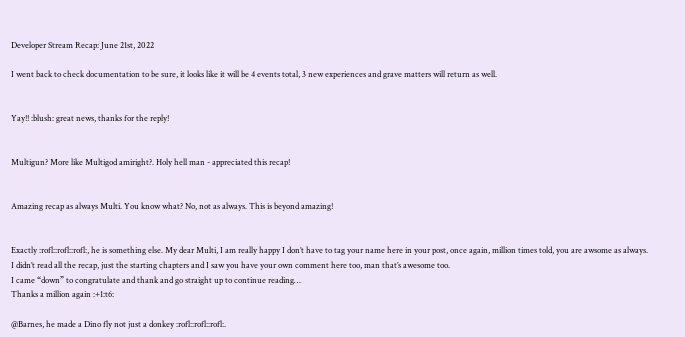Developer Stream Recap: June 21st, 2022

I went back to check documentation to be sure, it looks like it will be 4 events total, 3 new experiences and grave matters will return as well.


Yay!! :blush: great news, thanks for the reply!


Multigun? More like Multigod amiright?. Holy hell man - appreciated this recap!


Amazing recap as always Multi. You know what? No, not as always. This is beyond amazing!


Exactly :rofl::rofl::rofl:, he is something else. My dear Multi, I am really happy I don’t have to tag your name here in your post, once again, million times told, you are awsome as always.
I didn’t read all the recap, just the starting chapters and I saw you have your own comment here too, man that’s awesome too.
I came “down” to congratulate and thank and go straight up to continue reading…
Thanks a million again :+1:t6:

@Barnes, he made a Dino fly not just a donkey :rofl::rofl::rofl:.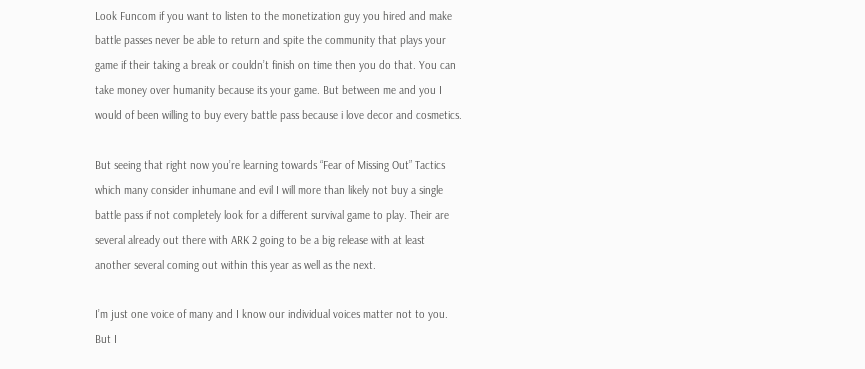Look Funcom if you want to listen to the monetization guy you hired and make battle passes never be able to return and spite the community that plays your game if their taking a break or couldn’t finish on time then you do that. You can take money over humanity because its your game. But between me and you I would of been willing to buy every battle pass because i love decor and cosmetics.

But seeing that right now you’re learning towards “Fear of Missing Out” Tactics which many consider inhumane and evil I will more than likely not buy a single battle pass if not completely look for a different survival game to play. Their are several already out there with ARK 2 going to be a big release with at least another several coming out within this year as well as the next.

I’m just one voice of many and I know our individual voices matter not to you. But I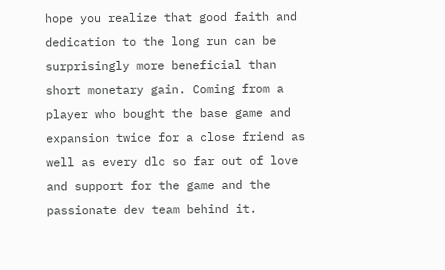hope you realize that good faith and dedication to the long run can be surprisingly more beneficial than short monetary gain. Coming from a player who bought the base game and expansion twice for a close friend as well as every dlc so far out of love and support for the game and the passionate dev team behind it.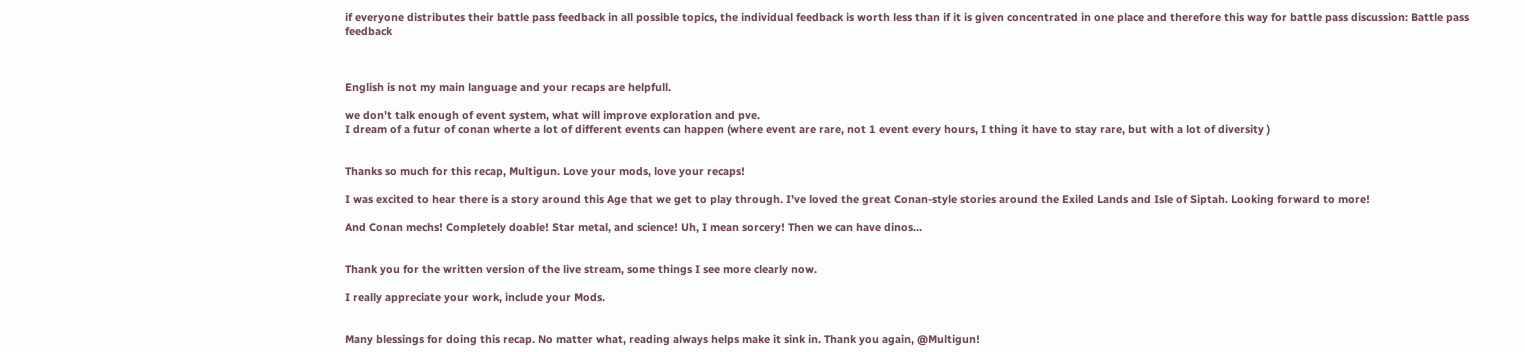if everyone distributes their battle pass feedback in all possible topics, the individual feedback is worth less than if it is given concentrated in one place and therefore this way for battle pass discussion: Battle pass feedback



English is not my main language and your recaps are helpfull.

we don’t talk enough of event system, what will improve exploration and pve.
I dream of a futur of conan wherte a lot of different events can happen (where event are rare, not 1 event every hours, I thing it have to stay rare, but with a lot of diversity )


Thanks so much for this recap, Multigun. Love your mods, love your recaps!

I was excited to hear there is a story around this Age that we get to play through. I’ve loved the great Conan-style stories around the Exiled Lands and Isle of Siptah. Looking forward to more!

And Conan mechs! Completely doable! Star metal, and science! Uh, I mean sorcery! Then we can have dinos…


Thank you for the written version of the live stream, some things I see more clearly now.

I really appreciate your work, include your Mods.


Many blessings for doing this recap. No matter what, reading always helps make it sink in. Thank you again, @Multigun!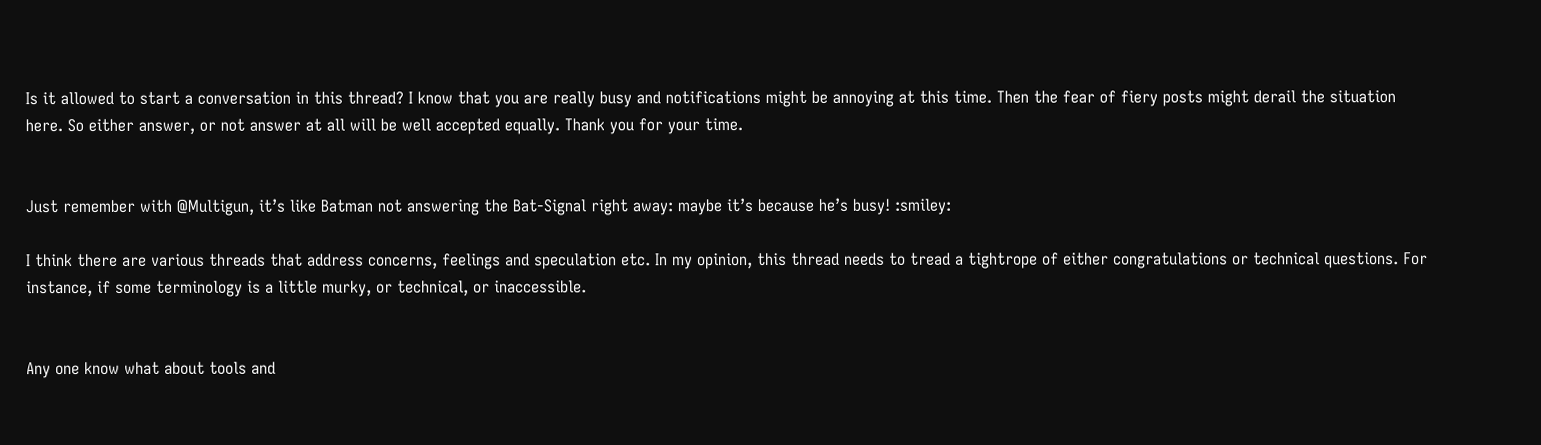Is it allowed to start a conversation in this thread? I know that you are really busy and notifications might be annoying at this time. Then the fear of fiery posts might derail the situation here. So either answer, or not answer at all will be well accepted equally. Thank you for your time.


Just remember with @Multigun, it’s like Batman not answering the Bat-Signal right away: maybe it’s because he’s busy! :smiley:

I think there are various threads that address concerns, feelings and speculation etc. In my opinion, this thread needs to tread a tightrope of either congratulations or technical questions. For instance, if some terminology is a little murky, or technical, or inaccessible.


Any one know what about tools and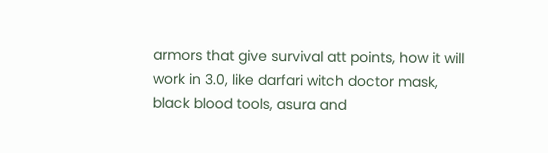armors that give survival att points, how it will work in 3.0, like darfari witch doctor mask, black blood tools, asura and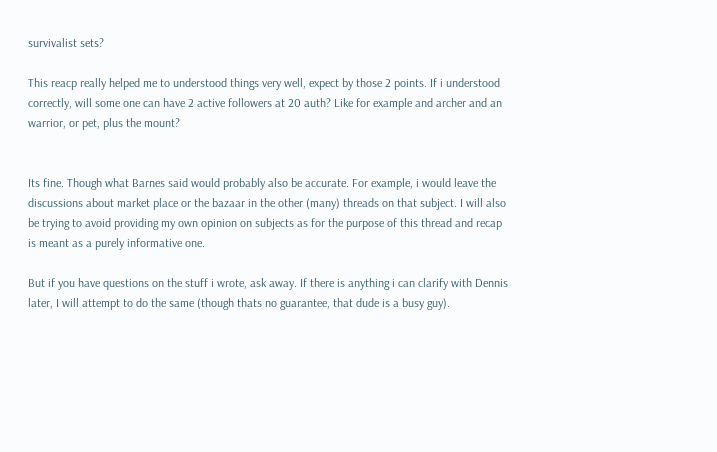survivalist sets?

This reacp really helped me to understood things very well, expect by those 2 points. If i understood correctly, will some one can have 2 active followers at 20 auth? Like for example and archer and an warrior, or pet, plus the mount?


Its fine. Though what Barnes said would probably also be accurate. For example, i would leave the discussions about market place or the bazaar in the other (many) threads on that subject. I will also be trying to avoid providing my own opinion on subjects as for the purpose of this thread and recap is meant as a purely informative one.

But if you have questions on the stuff i wrote, ask away. If there is anything i can clarify with Dennis later, I will attempt to do the same (though thats no guarantee, that dude is a busy guy).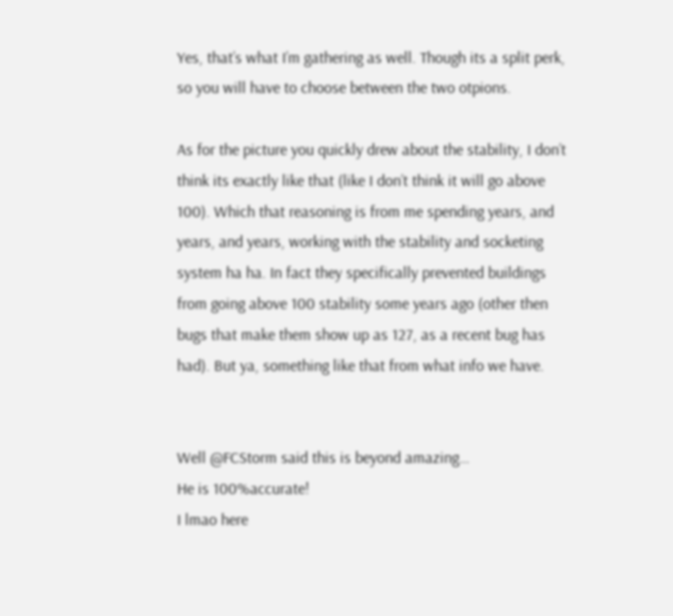Yes, that’s what I’m gathering as well. Though its a split perk, so you will have to choose between the two otpions.

As for the picture you quickly drew about the stability, I don’t think its exactly like that (like I don’t think it will go above 100). Which that reasoning is from me spending years, and years, and years, working with the stability and socketing system ha ha. In fact they specifically prevented buildings from going above 100 stability some years ago (other then bugs that make them show up as 127, as a recent bug has had). But ya, something like that from what info we have.


Well @FCStorm said this is beyond amazing…
He is 100%accurate!
I lmao here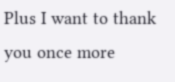Plus I want to thank you once more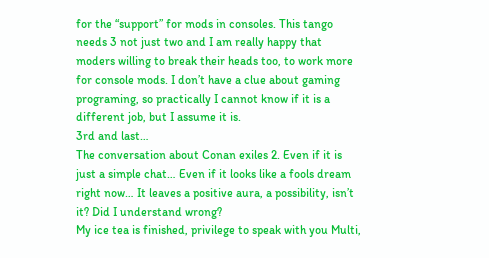for the “support” for mods in consoles. This tango needs 3 not just two and I am really happy that moders willing to break their heads too, to work more for console mods. I don’t have a clue about gaming programing, so practically I cannot know if it is a different job, but I assume it is.
3rd and last…
The conversation about Conan exiles 2. Even if it is just a simple chat… Even if it looks like a fools dream right now… It leaves a positive aura, a possibility, isn’t it? Did I understand wrong?
My ice tea is finished, privilege to speak with you Multi,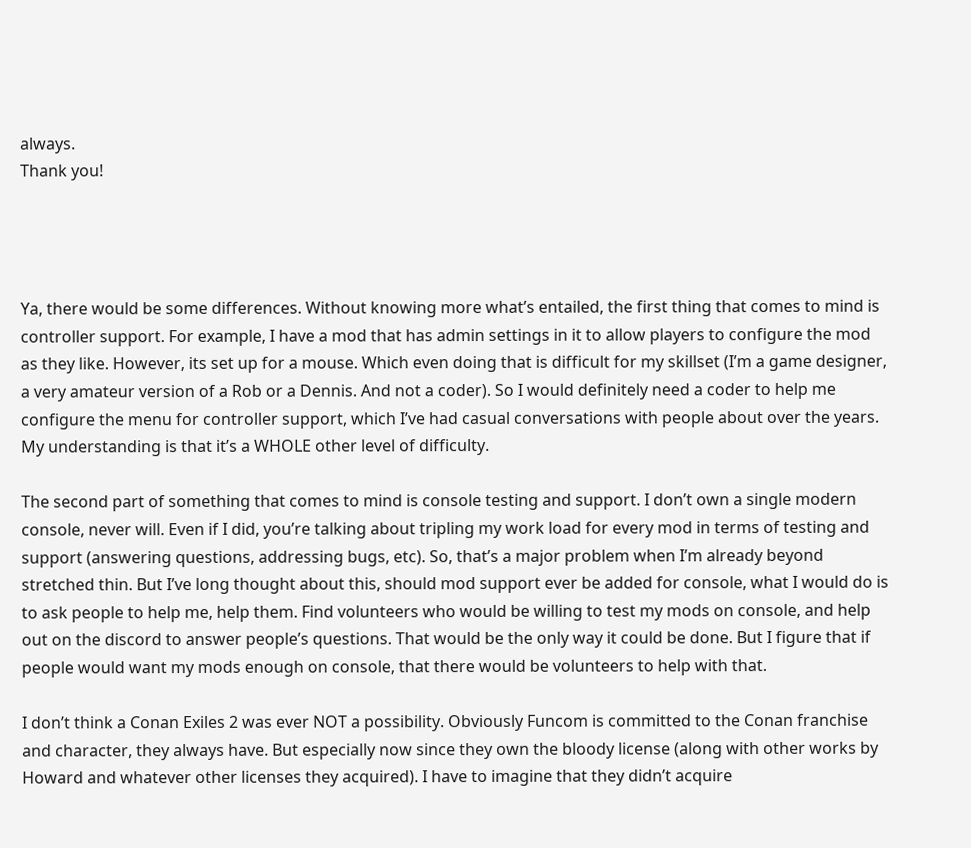always.
Thank you!




Ya, there would be some differences. Without knowing more what’s entailed, the first thing that comes to mind is controller support. For example, I have a mod that has admin settings in it to allow players to configure the mod as they like. However, its set up for a mouse. Which even doing that is difficult for my skillset (I’m a game designer, a very amateur version of a Rob or a Dennis. And not a coder). So I would definitely need a coder to help me configure the menu for controller support, which I’ve had casual conversations with people about over the years. My understanding is that it’s a WHOLE other level of difficulty.

The second part of something that comes to mind is console testing and support. I don’t own a single modern console, never will. Even if I did, you’re talking about tripling my work load for every mod in terms of testing and support (answering questions, addressing bugs, etc). So, that’s a major problem when I’m already beyond stretched thin. But I’ve long thought about this, should mod support ever be added for console, what I would do is to ask people to help me, help them. Find volunteers who would be willing to test my mods on console, and help out on the discord to answer people’s questions. That would be the only way it could be done. But I figure that if people would want my mods enough on console, that there would be volunteers to help with that.

I don’t think a Conan Exiles 2 was ever NOT a possibility. Obviously Funcom is committed to the Conan franchise and character, they always have. But especially now since they own the bloody license (along with other works by Howard and whatever other licenses they acquired). I have to imagine that they didn’t acquire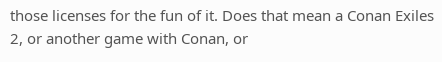those licenses for the fun of it. Does that mean a Conan Exiles 2, or another game with Conan, or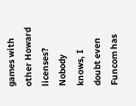games with other Howard licenses? Nobody knows, I doubt even Funcom has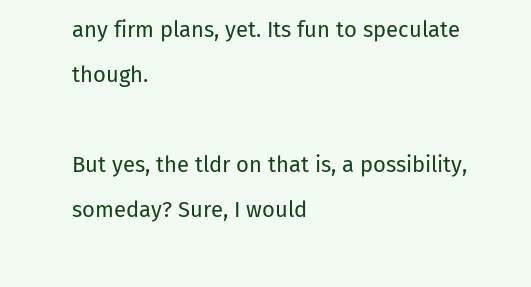any firm plans, yet. Its fun to speculate though.

But yes, the tldr on that is, a possibility, someday? Sure, I would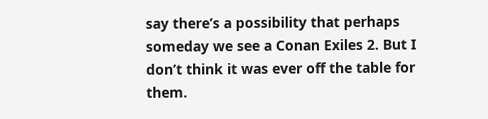say there’s a possibility that perhaps someday we see a Conan Exiles 2. But I don’t think it was ever off the table for them.